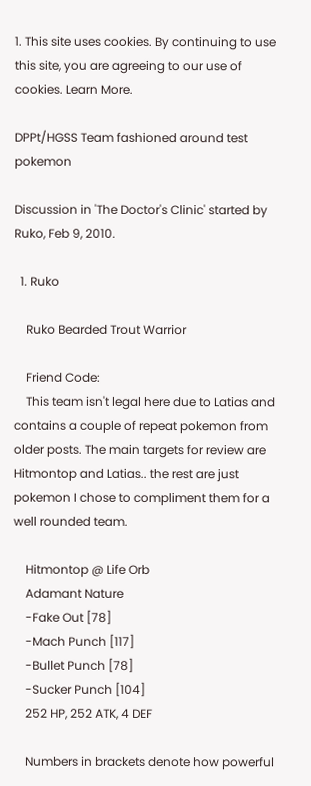1. This site uses cookies. By continuing to use this site, you are agreeing to our use of cookies. Learn More.

DPPt/HGSS Team fashioned around test pokemon

Discussion in 'The Doctor's Clinic' started by Ruko, Feb 9, 2010.

  1. Ruko

    Ruko Bearded Trout Warrior

    Friend Code:
    This team isn't legal here due to Latias and contains a couple of repeat pokemon from older posts. The main targets for review are Hitmontop and Latias.. the rest are just pokemon I chose to compliment them for a well rounded team.

    Hitmontop @ Life Orb
    Adamant Nature
    -Fake Out [78]
    -Mach Punch [117]
    -Bullet Punch [78]
    -Sucker Punch [104]
    252 HP, 252 ATK, 4 DEF

    Numbers in brackets denote how powerful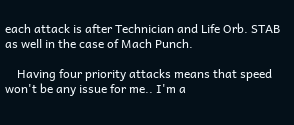each attack is after Technician and Life Orb. STAB as well in the case of Mach Punch.

    Having four priority attacks means that speed won't be any issue for me.. I'm a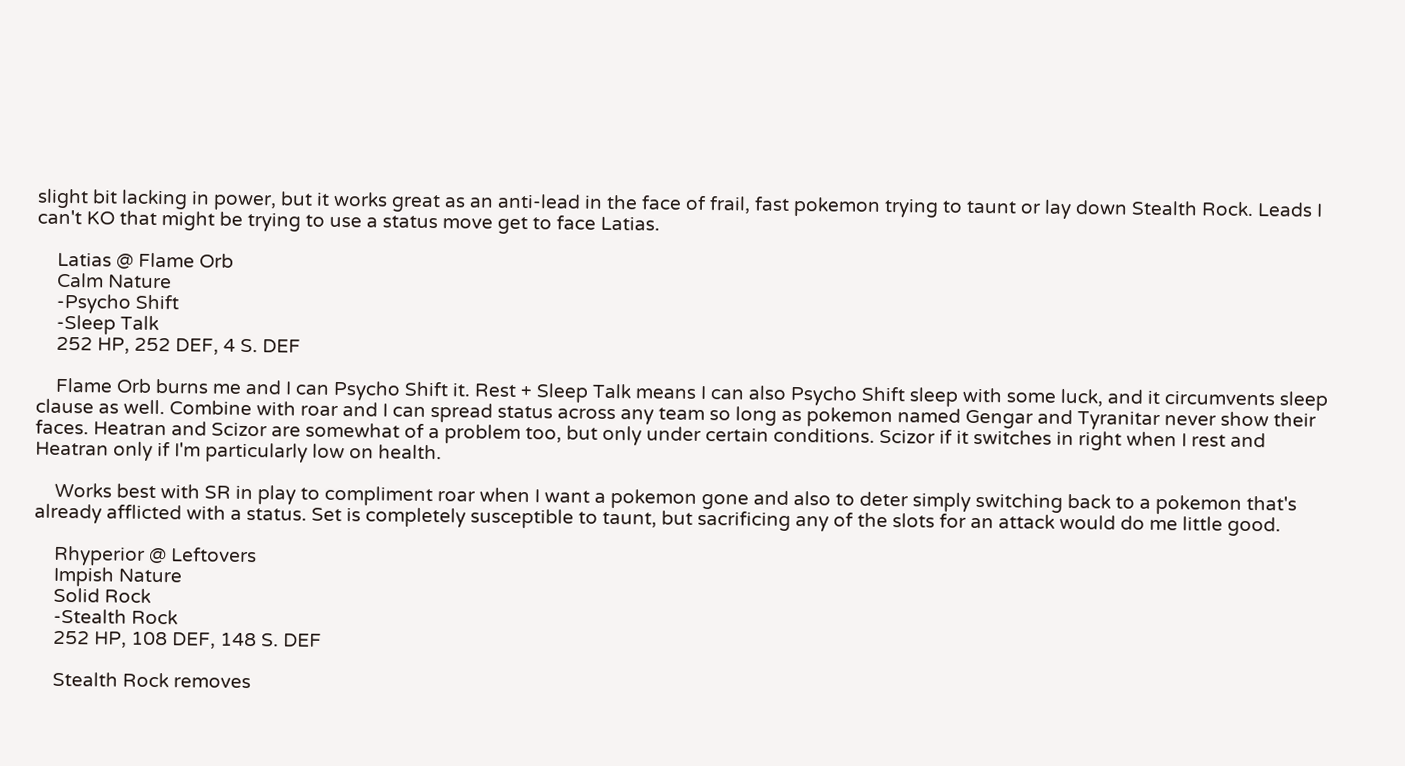slight bit lacking in power, but it works great as an anti-lead in the face of frail, fast pokemon trying to taunt or lay down Stealth Rock. Leads I can't KO that might be trying to use a status move get to face Latias.

    Latias @ Flame Orb
    Calm Nature
    -Psycho Shift
    -Sleep Talk
    252 HP, 252 DEF, 4 S. DEF

    Flame Orb burns me and I can Psycho Shift it. Rest + Sleep Talk means I can also Psycho Shift sleep with some luck, and it circumvents sleep clause as well. Combine with roar and I can spread status across any team so long as pokemon named Gengar and Tyranitar never show their faces. Heatran and Scizor are somewhat of a problem too, but only under certain conditions. Scizor if it switches in right when I rest and Heatran only if I'm particularly low on health.

    Works best with SR in play to compliment roar when I want a pokemon gone and also to deter simply switching back to a pokemon that's already afflicted with a status. Set is completely susceptible to taunt, but sacrificing any of the slots for an attack would do me little good.

    Rhyperior @ Leftovers
    Impish Nature
    Solid Rock
    -Stealth Rock
    252 HP, 108 DEF, 148 S. DEF

    Stealth Rock removes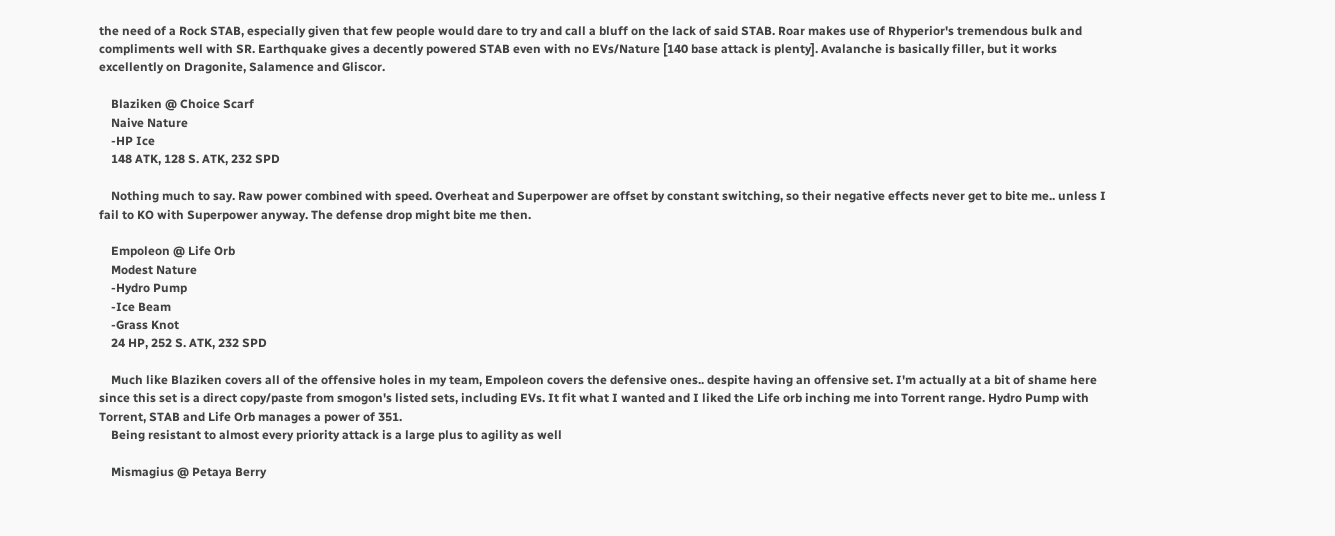the need of a Rock STAB, especially given that few people would dare to try and call a bluff on the lack of said STAB. Roar makes use of Rhyperior's tremendous bulk and compliments well with SR. Earthquake gives a decently powered STAB even with no EVs/Nature [140 base attack is plenty]. Avalanche is basically filler, but it works excellently on Dragonite, Salamence and Gliscor.

    Blaziken @ Choice Scarf
    Naive Nature
    -HP Ice
    148 ATK, 128 S. ATK, 232 SPD

    Nothing much to say. Raw power combined with speed. Overheat and Superpower are offset by constant switching, so their negative effects never get to bite me.. unless I fail to KO with Superpower anyway. The defense drop might bite me then.

    Empoleon @ Life Orb
    Modest Nature
    -Hydro Pump
    -Ice Beam
    -Grass Knot
    24 HP, 252 S. ATK, 232 SPD

    Much like Blaziken covers all of the offensive holes in my team, Empoleon covers the defensive ones.. despite having an offensive set. I'm actually at a bit of shame here since this set is a direct copy/paste from smogon's listed sets, including EVs. It fit what I wanted and I liked the Life orb inching me into Torrent range. Hydro Pump with Torrent, STAB and Life Orb manages a power of 351.
    Being resistant to almost every priority attack is a large plus to agility as well

    Mismagius @ Petaya Berry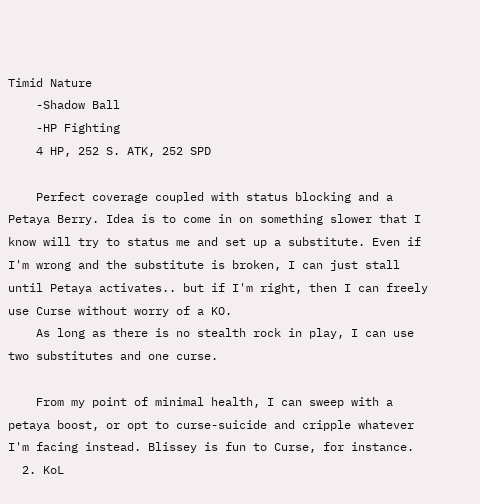Timid Nature
    -Shadow Ball
    -HP Fighting
    4 HP, 252 S. ATK, 252 SPD

    Perfect coverage coupled with status blocking and a Petaya Berry. Idea is to come in on something slower that I know will try to status me and set up a substitute. Even if I'm wrong and the substitute is broken, I can just stall until Petaya activates.. but if I'm right, then I can freely use Curse without worry of a KO.
    As long as there is no stealth rock in play, I can use two substitutes and one curse.

    From my point of minimal health, I can sweep with a petaya boost, or opt to curse-suicide and cripple whatever I'm facing instead. Blissey is fun to Curse, for instance.
  2. KoL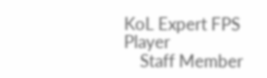KoL Expert FPS Player
    Staff Member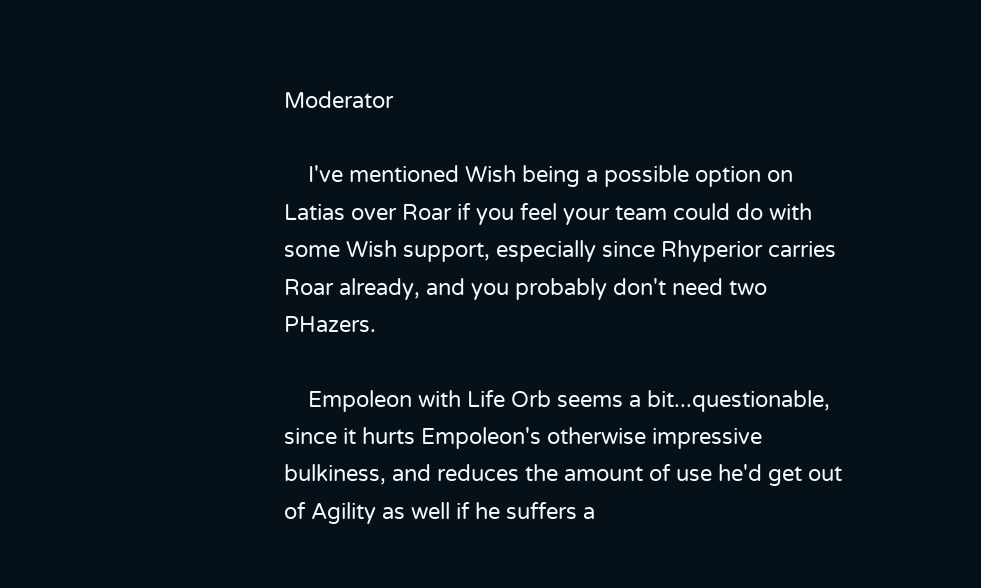Moderator

    I've mentioned Wish being a possible option on Latias over Roar if you feel your team could do with some Wish support, especially since Rhyperior carries Roar already, and you probably don't need two PHazers.

    Empoleon with Life Orb seems a bit...questionable, since it hurts Empoleon's otherwise impressive bulkiness, and reduces the amount of use he'd get out of Agility as well if he suffers a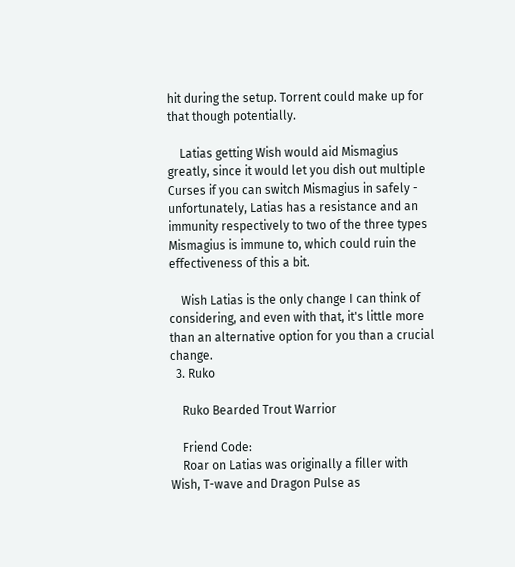hit during the setup. Torrent could make up for that though potentially.

    Latias getting Wish would aid Mismagius greatly, since it would let you dish out multiple Curses if you can switch Mismagius in safely - unfortunately, Latias has a resistance and an immunity respectively to two of the three types Mismagius is immune to, which could ruin the effectiveness of this a bit.

    Wish Latias is the only change I can think of considering, and even with that, it's little more than an alternative option for you than a crucial change.
  3. Ruko

    Ruko Bearded Trout Warrior

    Friend Code:
    Roar on Latias was originally a filler with Wish, T-wave and Dragon Pulse as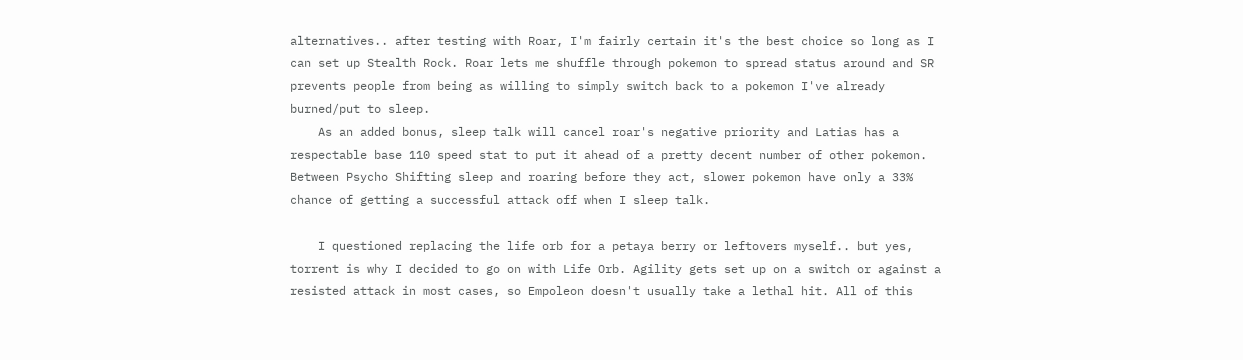alternatives.. after testing with Roar, I'm fairly certain it's the best choice so long as I can set up Stealth Rock. Roar lets me shuffle through pokemon to spread status around and SR prevents people from being as willing to simply switch back to a pokemon I've already burned/put to sleep.
    As an added bonus, sleep talk will cancel roar's negative priority and Latias has a respectable base 110 speed stat to put it ahead of a pretty decent number of other pokemon. Between Psycho Shifting sleep and roaring before they act, slower pokemon have only a 33% chance of getting a successful attack off when I sleep talk.

    I questioned replacing the life orb for a petaya berry or leftovers myself.. but yes, torrent is why I decided to go on with Life Orb. Agility gets set up on a switch or against a resisted attack in most cases, so Empoleon doesn't usually take a lethal hit. All of this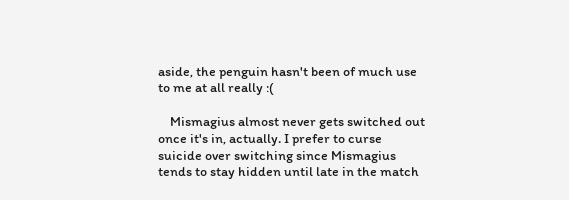aside, the penguin hasn't been of much use to me at all really :(

    Mismagius almost never gets switched out once it's in, actually. I prefer to curse suicide over switching since Mismagius tends to stay hidden until late in the match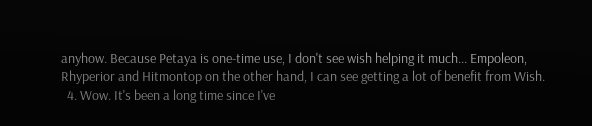anyhow. Because Petaya is one-time use, I don't see wish helping it much... Empoleon, Rhyperior and Hitmontop on the other hand, I can see getting a lot of benefit from Wish.
  4. Wow. It's been a long time since I've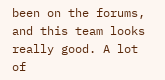been on the forums, and this team looks really good. A lot of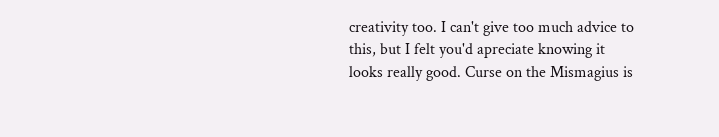creativity too. I can't give too much advice to this, but I felt you'd apreciate knowing it looks really good. Curse on the Mismagius is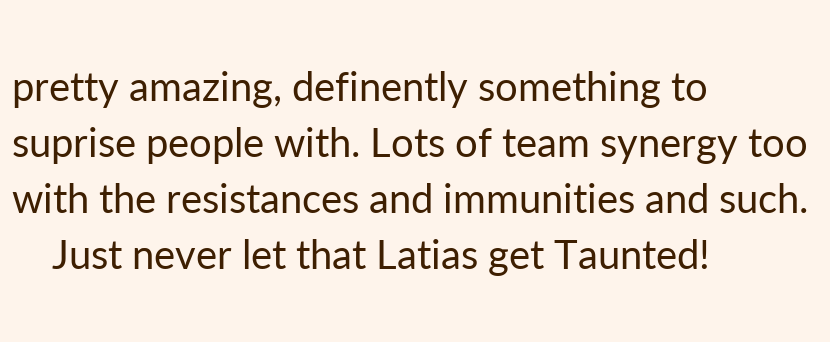pretty amazing, definently something to suprise people with. Lots of team synergy too with the resistances and immunities and such.
    Just never let that Latias get Taunted!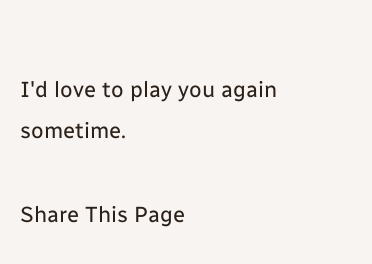I'd love to play you again sometime.

Share This Page